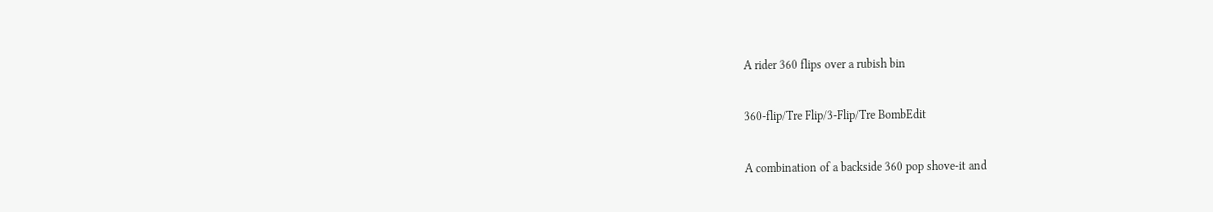A rider 360 flips over a rubish bin

360-flip/Tre Flip/3-Flip/Tre BombEdit

A combination of a backside 360 pop shove-it and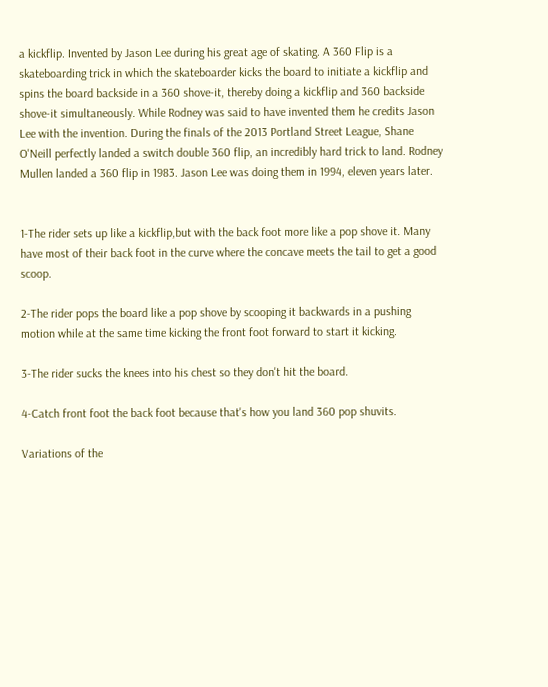a kickflip. Invented by Jason Lee during his great age of skating. A 360 Flip is a skateboarding trick in which the skateboarder kicks the board to initiate a kickflip and spins the board backside in a 360 shove-it, thereby doing a kickflip and 360 backside shove-it simultaneously. While Rodney was said to have invented them he credits Jason Lee with the invention. During the finals of the 2013 Portland Street League, Shane O'Neill perfectly landed a switch double 360 flip, an incredibly hard trick to land. Rodney Mullen landed a 360 flip in 1983. Jason Lee was doing them in 1994, eleven years later.


1-The rider sets up like a kickflip,but with the back foot more like a pop shove it. Many have most of their back foot in the curve where the concave meets the tail to get a good scoop.

2-The rider pops the board like a pop shove by scooping it backwards in a pushing motion while at the same time kicking the front foot forward to start it kicking.

3-The rider sucks the knees into his chest so they don't hit the board.

4-Catch front foot the back foot because that's how you land 360 pop shuvits.

Variations of the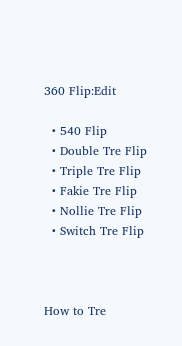360 Flip:Edit

  • 540 Flip
  • Double Tre Flip
  • Triple Tre Flip
  • Fakie Tre Flip
  • Nollie Tre Flip
  • Switch Tre Flip



How to Tre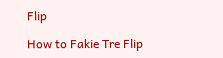Flip

How to Fakie Tre Flip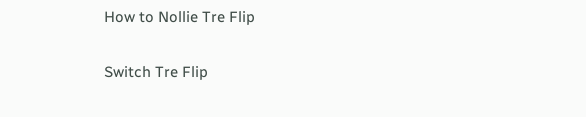How to Nollie Tre Flip

Switch Tre Flip